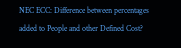NEC ECC: Difference between percentages added to People and other Defined Cost?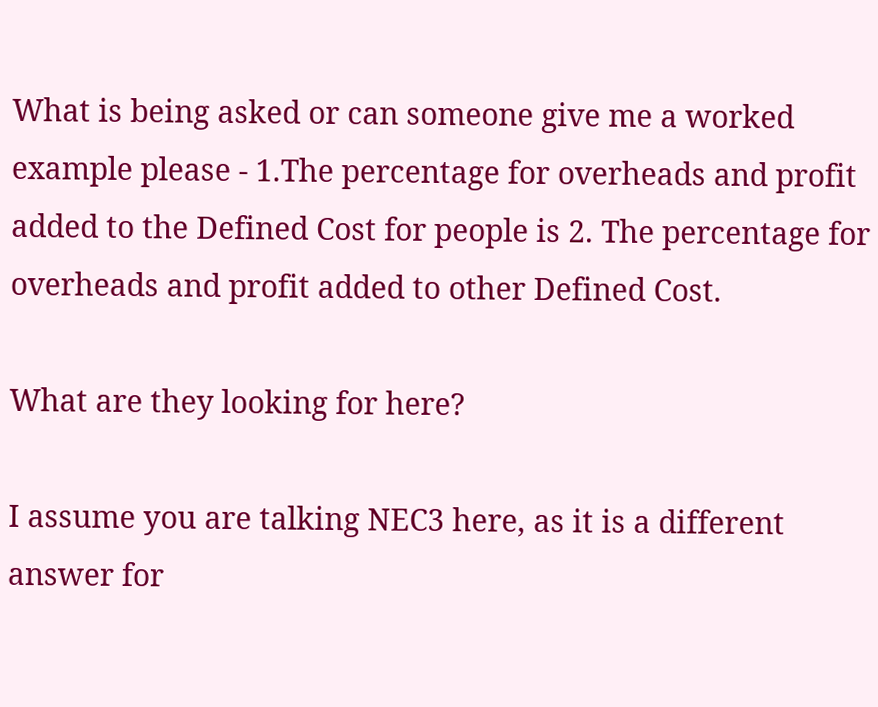What is being asked or can someone give me a worked example please - 1.The percentage for overheads and profit added to the Defined Cost for people is 2. The percentage for overheads and profit added to other Defined Cost.

What are they looking for here?

I assume you are talking NEC3 here, as it is a different answer for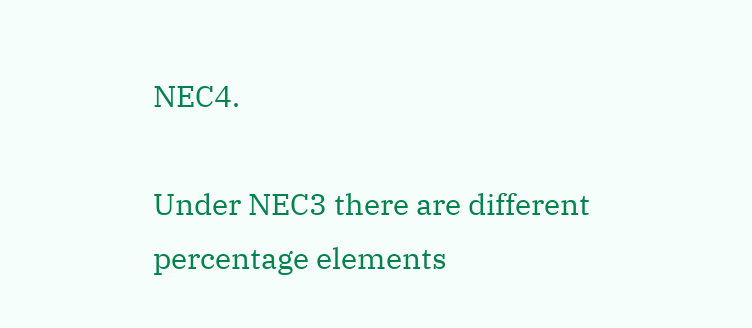NEC4.

Under NEC3 there are different percentage elements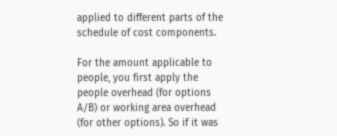applied to different parts of the schedule of cost components.

For the amount applicable to people, you first apply the people overhead (for options A/B) or working area overhead (for other options). So if it was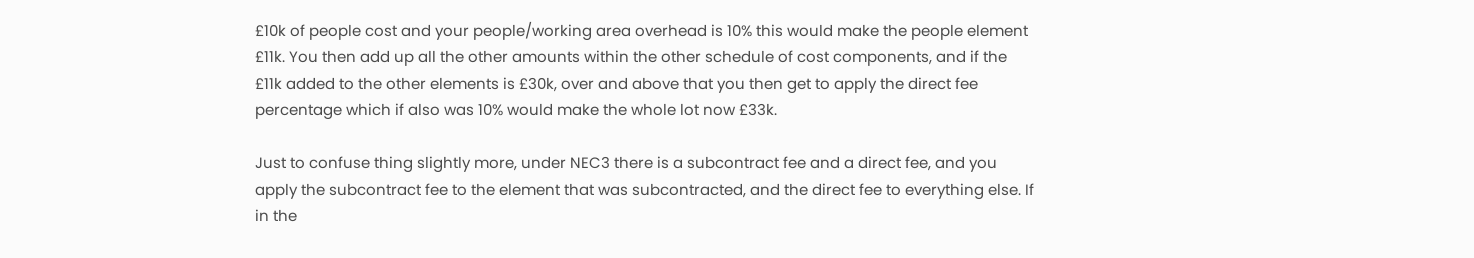£10k of people cost and your people/working area overhead is 10% this would make the people element £11k. You then add up all the other amounts within the other schedule of cost components, and if the £11k added to the other elements is £30k, over and above that you then get to apply the direct fee percentage which if also was 10% would make the whole lot now £33k.

Just to confuse thing slightly more, under NEC3 there is a subcontract fee and a direct fee, and you apply the subcontract fee to the element that was subcontracted, and the direct fee to everything else. If in the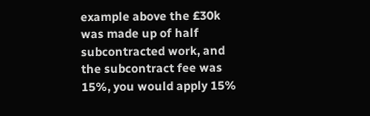example above the £30k was made up of half subcontracted work, and the subcontract fee was 15%, you would apply 15%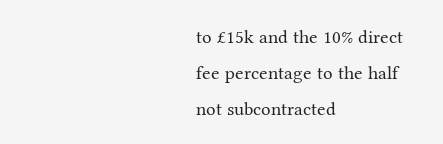to £15k and the 10% direct fee percentage to the half not subcontracted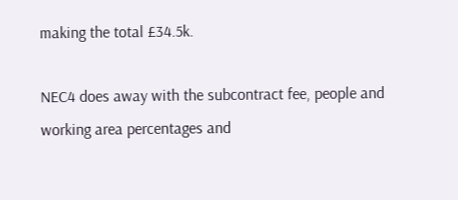making the total £34.5k.

NEC4 does away with the subcontract fee, people and working area percentages and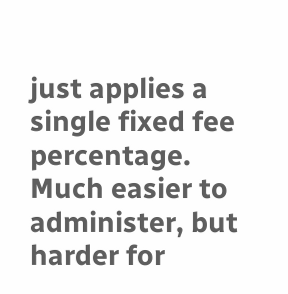just applies a single fixed fee percentage. Much easier to administer, but harder for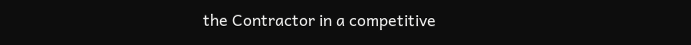the Contractor in a competitive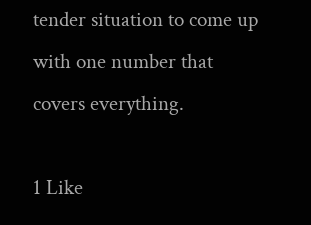tender situation to come up with one number that covers everything.

1 Like